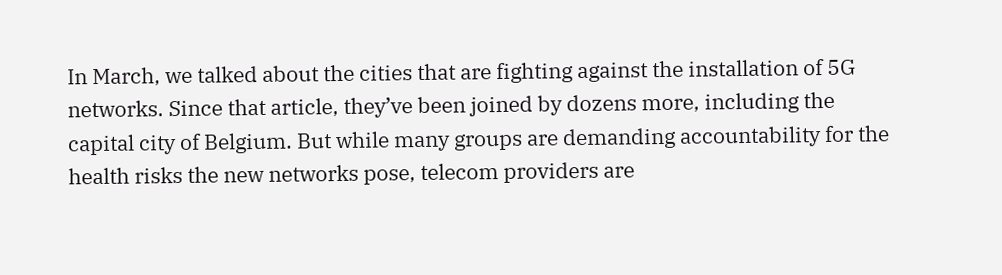In March, we talked about the cities that are fighting against the installation of 5G networks. Since that article, they’ve been joined by dozens more, including the capital city of Belgium. But while many groups are demanding accountability for the health risks the new networks pose, telecom providers are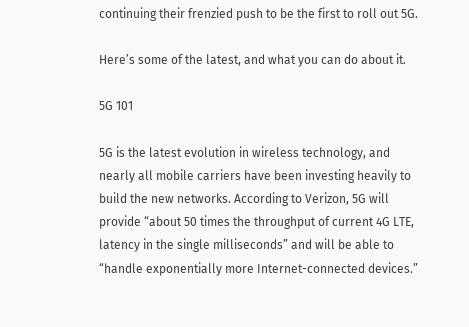continuing their frenzied push to be the first to roll out 5G.

Here’s some of the latest, and what you can do about it.

5G 101

5G is the latest evolution in wireless technology, and nearly all mobile carriers have been investing heavily to build the new networks. According to Verizon, 5G will provide “about 50 times the throughput of current 4G LTE, latency in the single milliseconds” and will be able to “handle exponentially more Internet-connected devices.”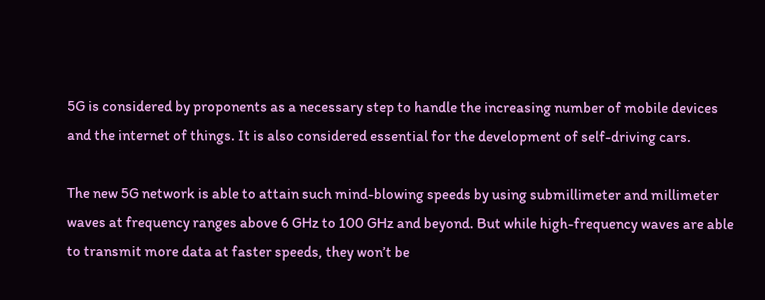5G is considered by proponents as a necessary step to handle the increasing number of mobile devices and the internet of things. It is also considered essential for the development of self-driving cars.

The new 5G network is able to attain such mind-blowing speeds by using submillimeter and millimeter waves at frequency ranges above 6 GHz to 100 GHz and beyond. But while high-frequency waves are able to transmit more data at faster speeds, they won’t be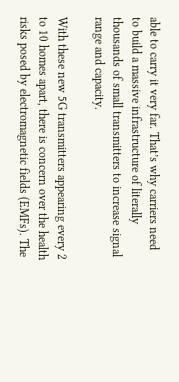able to carry it very far. That’s why carriers need to build a massive infrastructure of literally thousands of small transmitters to increase signal range and capacity.

With these new 5G transmitters appearing every 2 to 10 homes apart, there is concern over the health risks posed by electromagnetic fields (EMFs). The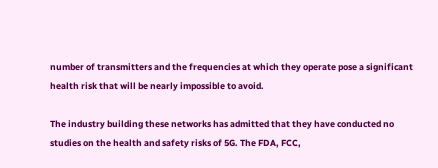number of transmitters and the frequencies at which they operate pose a significant health risk that will be nearly impossible to avoid.

The industry building these networks has admitted that they have conducted no studies on the health and safety risks of 5G. The FDA, FCC,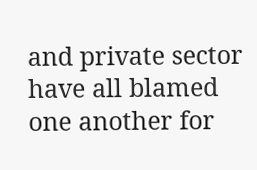and private sector have all blamed one another for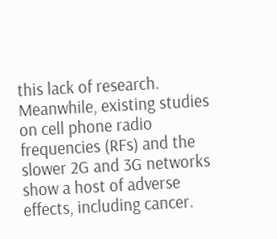this lack of research. Meanwhile, existing studies on cell phone radio frequencies (RFs) and the slower 2G and 3G networks show a host of adverse effects, including cancer.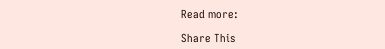Read more:

Share This